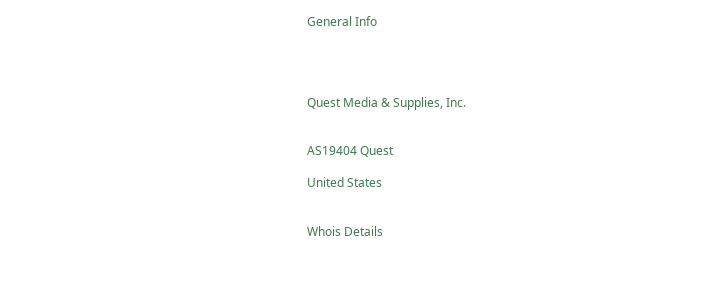General Info




Quest Media & Supplies, Inc.


AS19404 Quest

United States


Whois Details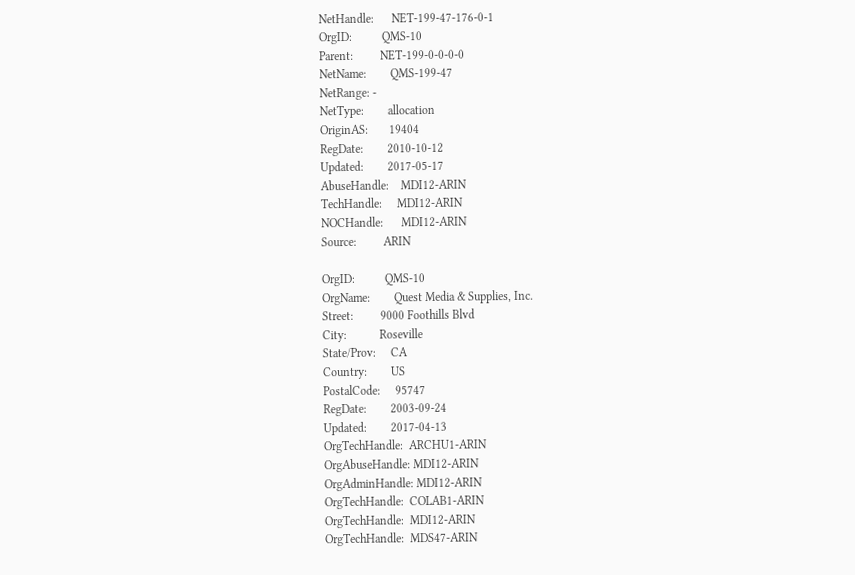NetHandle:      NET-199-47-176-0-1
OrgID:          QMS-10
Parent:         NET-199-0-0-0-0
NetName:        QMS-199-47
NetRange: -
NetType:        allocation
OriginAS:       19404
RegDate:        2010-10-12
Updated:        2017-05-17
AbuseHandle:    MDI12-ARIN
TechHandle:     MDI12-ARIN
NOCHandle:      MDI12-ARIN
Source:         ARIN

OrgID:          QMS-10
OrgName:        Quest Media & Supplies, Inc.
Street:         9000 Foothills Blvd
City:           Roseville
State/Prov:     CA
Country:        US
PostalCode:     95747
RegDate:        2003-09-24
Updated:        2017-04-13
OrgTechHandle:  ARCHU1-ARIN
OrgAbuseHandle: MDI12-ARIN
OrgAdminHandle: MDI12-ARIN
OrgTechHandle:  COLAB1-ARIN
OrgTechHandle:  MDI12-ARIN
OrgTechHandle:  MDS47-ARIN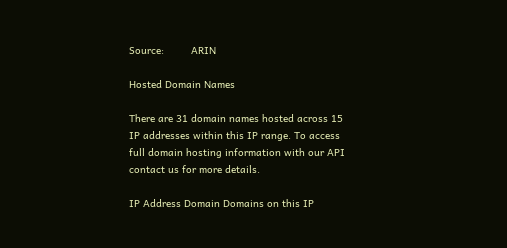Source:         ARIN

Hosted Domain Names

There are 31 domain names hosted across 15 IP addresses within this IP range. To access full domain hosting information with our API contact us for more details.

IP Address Domain Domains on this IP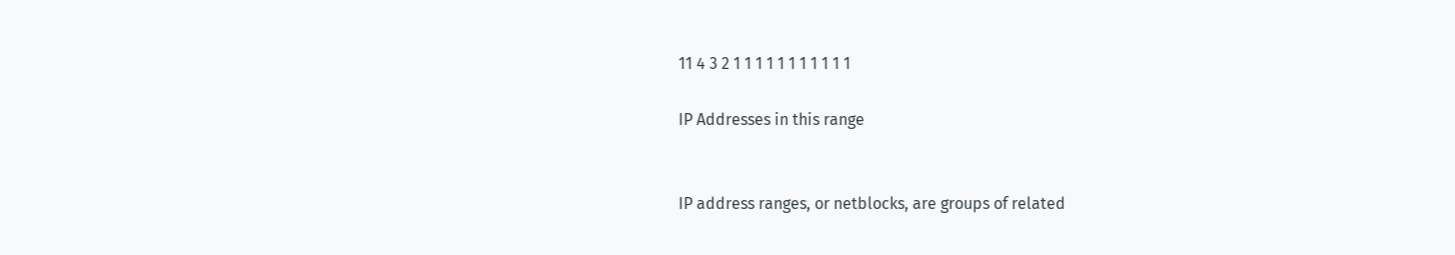11 4 3 2 1 1 1 1 1 1 1 1 1 1 1

IP Addresses in this range


IP address ranges, or netblocks, are groups of related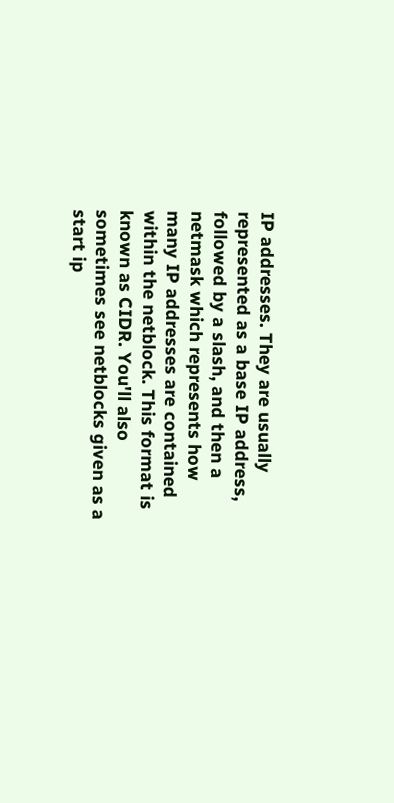IP addresses. They are usually represented as a base IP address, followed by a slash, and then a netmask which represents how many IP addresses are contained within the netblock. This format is known as CIDR. You'll also sometimes see netblocks given as a start ip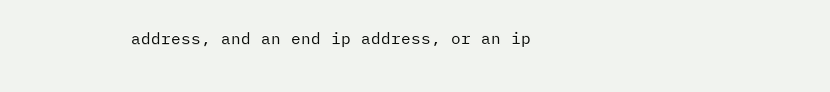address, and an end ip address, or an ip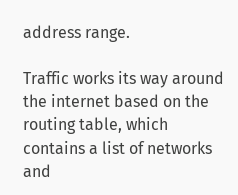address range.

Traffic works its way around the internet based on the routing table, which contains a list of networks and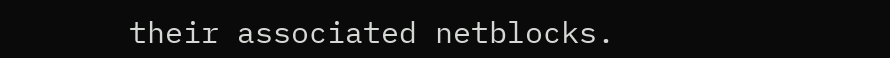their associated netblocks.